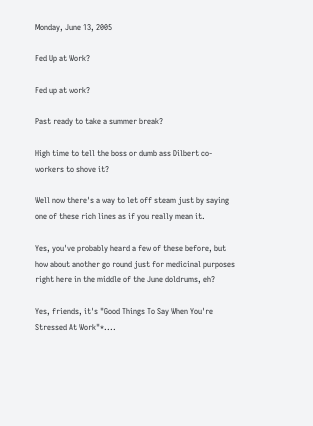Monday, June 13, 2005

Fed Up at Work?

Fed up at work?

Past ready to take a summer break?

High time to tell the boss or dumb ass Dilbert co-workers to shove it?

Well now there's a way to let off steam just by saying one of these rich lines as if you really mean it.

Yes, you've probably heard a few of these before, but how about another go round just for medicinal purposes right here in the middle of the June doldrums, eh?

Yes, friends, it's "Good Things To Say When You're Stressed At Work"*....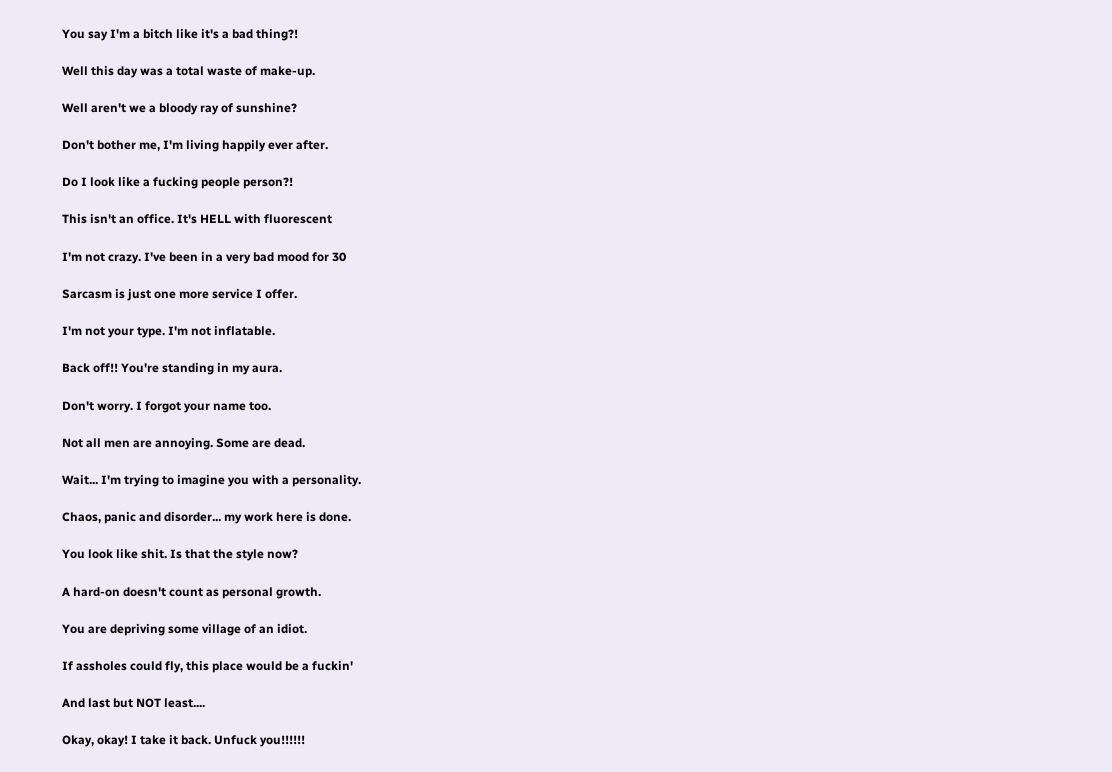You say I'm a bitch like it's a bad thing?!

Well this day was a total waste of make-up.

Well aren't we a bloody ray of sunshine?

Don't bother me, I'm living happily ever after.

Do I look like a fucking people person?!

This isn't an office. It's HELL with fluorescent

I'm not crazy. I've been in a very bad mood for 30

Sarcasm is just one more service I offer.

I'm not your type. I'm not inflatable.

Back off!! You're standing in my aura.

Don't worry. I forgot your name too.

Not all men are annoying. Some are dead.

Wait... I'm trying to imagine you with a personality.

Chaos, panic and disorder... my work here is done.

You look like shit. Is that the style now?

A hard-on doesn't count as personal growth.

You are depriving some village of an idiot.

If assholes could fly, this place would be a fuckin'

And last but NOT least....

Okay, okay! I take it back. Unfuck you!!!!!!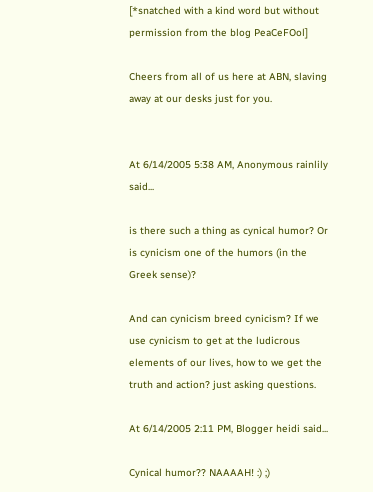[*snatched with a kind word but without permission from the blog PeaCeFOol]

Cheers from all of us here at ABN, slaving away at our desks just for you.


At 6/14/2005 5:38 AM, Anonymous rainlily said...

is there such a thing as cynical humor? Or is cynicism one of the humors (in the Greek sense)?

And can cynicism breed cynicism? If we use cynicism to get at the ludicrous elements of our lives, how to we get the truth and action? just asking questions.

At 6/14/2005 2:11 PM, Blogger heidi said...

Cynical humor?? NAAAAH! :) ;)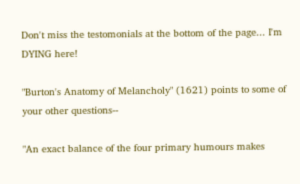Don't miss the testomonials at the bottom of the page... I'm DYING here!

"Burton's Anatomy of Melancholy" (1621) points to some of your other questions--

"An exact balance of the four primary humours makes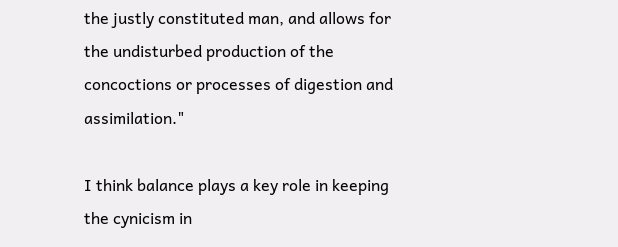the justly constituted man, and allows for the undisturbed production of the concoctions or processes of digestion and assimilation."

I think balance plays a key role in keeping the cynicism in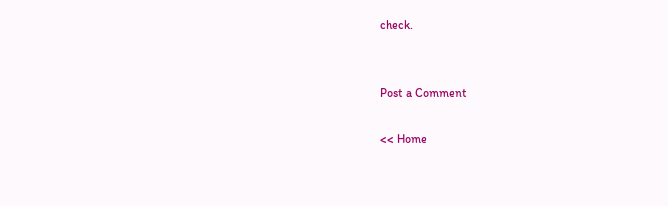check.


Post a Comment

<< Home